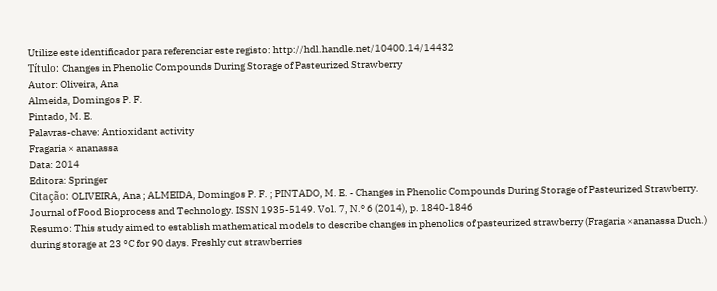Utilize este identificador para referenciar este registo: http://hdl.handle.net/10400.14/14432
Título: Changes in Phenolic Compounds During Storage of Pasteurized Strawberry
Autor: Oliveira, Ana
Almeida, Domingos P. F.
Pintado, M. E.
Palavras-chave: Antioxidant activity
Fragaria × ananassa
Data: 2014
Editora: Springer
Citação: OLIVEIRA, Ana ; ALMEIDA, Domingos P. F. ; PINTADO, M. E. - Changes in Phenolic Compounds During Storage of Pasteurized Strawberry. Journal of Food Bioprocess and Technology. ISSN 1935-5149. Vol. 7, N.º 6 (2014), p. 1840-1846
Resumo: This study aimed to establish mathematical models to describe changes in phenolics of pasteurized strawberry (Fragaria ×ananassa Duch.) during storage at 23 °C for 90 days. Freshly cut strawberries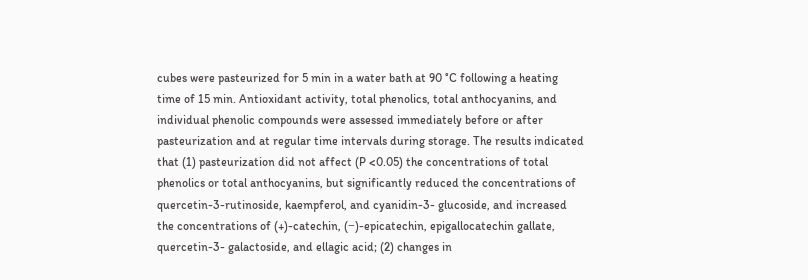cubes were pasteurized for 5 min in a water bath at 90 °C following a heating time of 15 min. Antioxidant activity, total phenolics, total anthocyanins, and individual phenolic compounds were assessed immediately before or after pasteurization and at regular time intervals during storage. The results indicated that (1) pasteurization did not affect (P <0.05) the concentrations of total phenolics or total anthocyanins, but significantly reduced the concentrations of quercetin-3-rutinoside, kaempferol, and cyanidin-3- glucoside, and increased the concentrations of (+)-catechin, (−)-epicatechin, epigallocatechin gallate, quercetin-3- galactoside, and ellagic acid; (2) changes in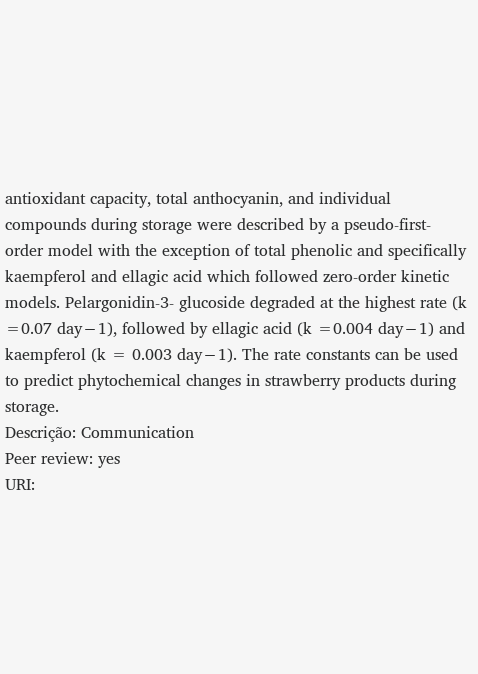antioxidant capacity, total anthocyanin, and individual compounds during storage were described by a pseudo-first-order model with the exception of total phenolic and specifically kaempferol and ellagic acid which followed zero-order kinetic models. Pelargonidin-3- glucoside degraded at the highest rate (k =0.07 day−1), followed by ellagic acid (k =0.004 day−1) and kaempferol (k = 0.003 day−1). The rate constants can be used to predict phytochemical changes in strawberry products during storage.
Descrição: Communication
Peer review: yes
URI: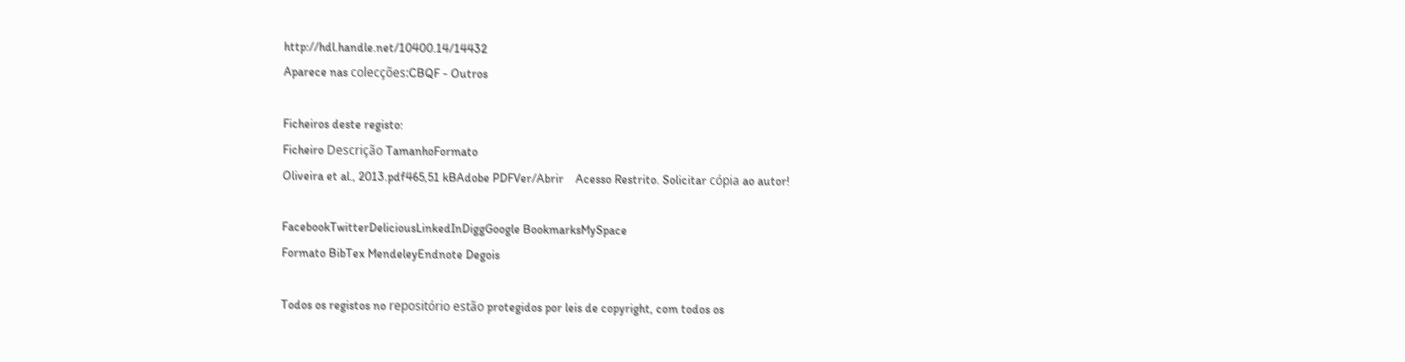http://hdl.handle.net/10400.14/14432
Aparece nas colecções:CBQF - Outros

Ficheiros deste registo:
Ficheiro Descrição TamanhoFormato
Oliveira et al., 2013.pdf465,51 kBAdobe PDFVer/Abrir    Acesso Restrito. Solicitar cópia ao autor!

FacebookTwitterDeliciousLinkedInDiggGoogle BookmarksMySpace
Formato BibTex MendeleyEndnote Degois

Todos os registos no repositório estão protegidos por leis de copyright, com todos os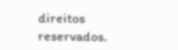direitos reservados.